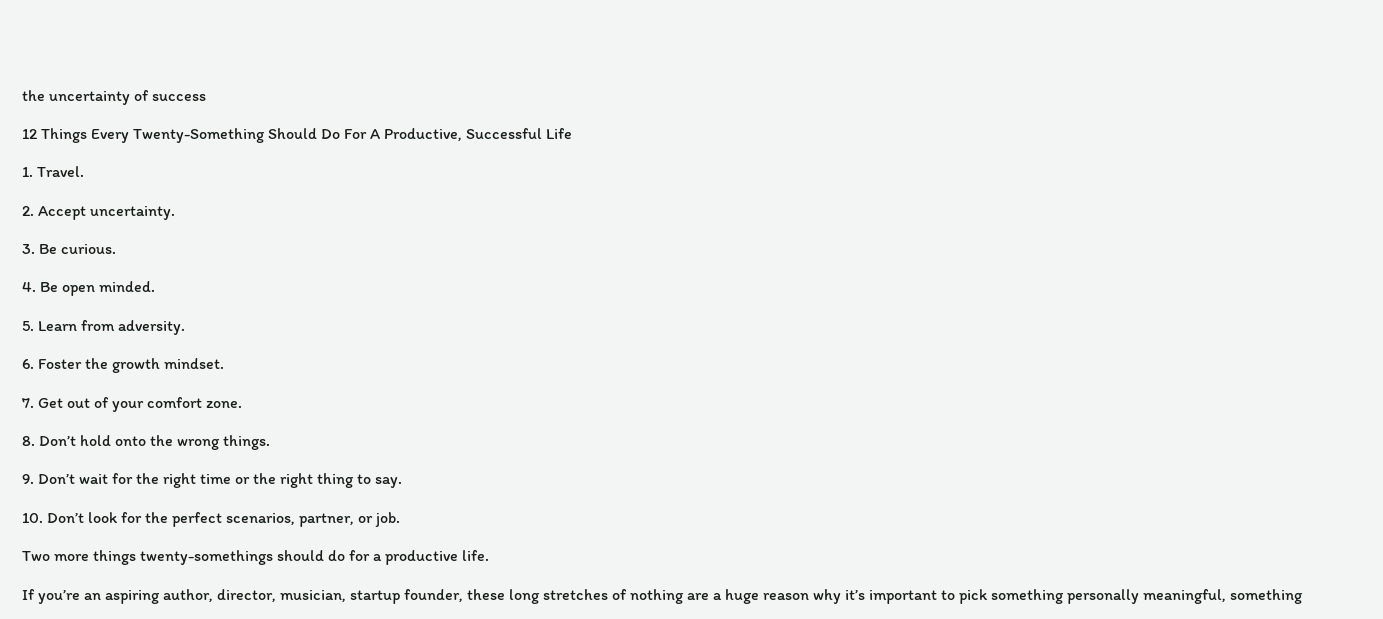the uncertainty of success

12 Things Every Twenty-Something Should Do For A Productive, Successful Life

1. Travel.

2. Accept uncertainty.

3. Be curious.

4. Be open minded.

5. Learn from adversity.

6. Foster the growth mindset.

7. Get out of your comfort zone.

8. Don’t hold onto the wrong things.

9. Don’t wait for the right time or the right thing to say.

10. Don’t look for the perfect scenarios, partner, or job.

Two more things twenty-somethings should do for a productive life.

If you’re an aspiring author, director, musician, startup founder, these long stretches of nothing are a huge reason why it’s important to pick something personally meaningful, something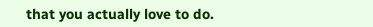that you actually love to do.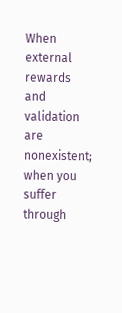When external rewards and validation are nonexistent; when you suffer through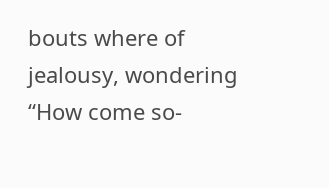bouts where of jealousy, wondering “How come so-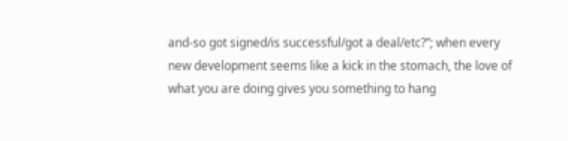and-so got signed/is successful/got a deal/etc?”; when every new development seems like a kick in the stomach, the love of what you are doing gives you something to hang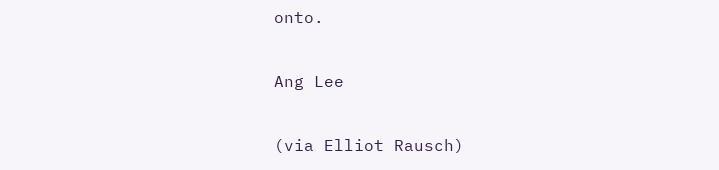onto.

Ang Lee

(via Elliot Rausch)